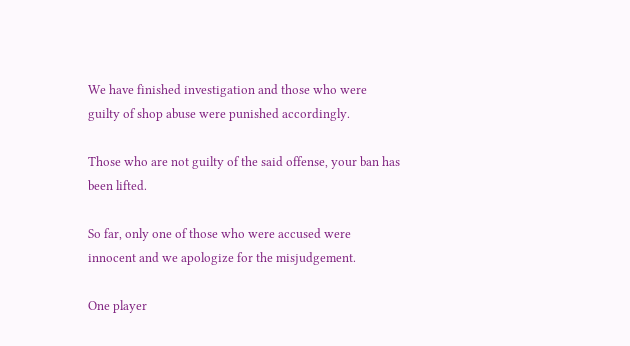We have finished investigation and those who were guilty of shop abuse were punished accordingly.

Those who are not guilty of the said offense, your ban has been lifted.

So far, only one of those who were accused were innocent and we apologize for the misjudgement.

One player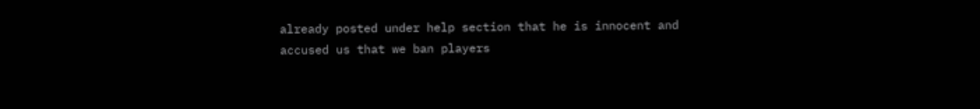already posted under help section that he is innocent and accused us that we ban players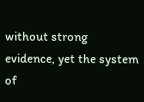without strong evidence, yet the system of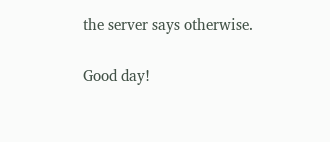the server says otherwise.

Good day!